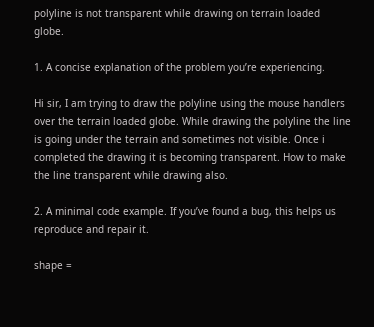polyline is not transparent while drawing on terrain loaded globe.

1. A concise explanation of the problem you’re experiencing.

Hi sir, I am trying to draw the polyline using the mouse handlers over the terrain loaded globe. While drawing the polyline the line is going under the terrain and sometimes not visible. Once i completed the drawing it is becoming transparent. How to make the line transparent while drawing also.

2. A minimal code example. If you’ve found a bug, this helps us reproduce and repair it.

shape =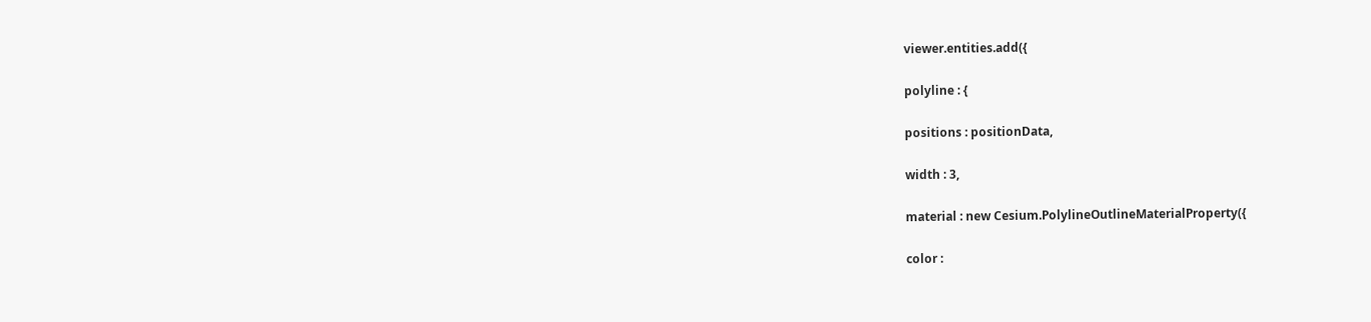viewer.entities.add({

polyline : {

positions : positionData,

width : 3,

material : new Cesium.PolylineOutlineMaterialProperty({

color :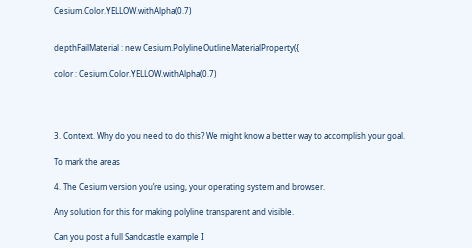Cesium.Color.YELLOW.withAlpha(0.7)


depthFailMaterial : new Cesium.PolylineOutlineMaterialProperty({

color : Cesium.Color.YELLOW.withAlpha(0.7)




3. Context. Why do you need to do this? We might know a better way to accomplish your goal.

To mark the areas

4. The Cesium version you’re using, your operating system and browser.

Any solution for this for making polyline transparent and visible.

Can you post a full Sandcastle example I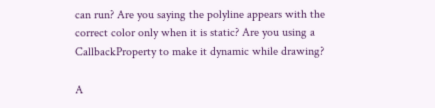can run? Are you saying the polyline appears with the correct color only when it is static? Are you using a CallbackProperty to make it dynamic while drawing?

A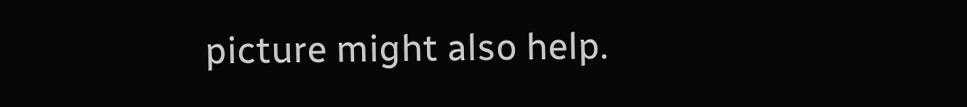picture might also help.